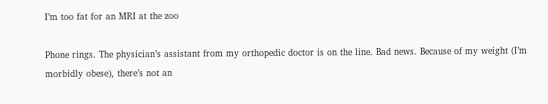I’m too fat for an MRI at the zoo

Phone rings. The physician’s assistant from my orthopedic doctor is on the line. Bad news. Because of my weight (I’m morbidly obese), there’s not an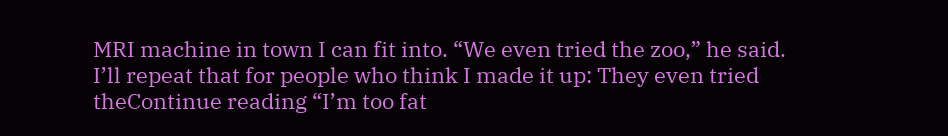MRI machine in town I can fit into. “We even tried the zoo,” he said. I’ll repeat that for people who think I made it up: They even tried theContinue reading “I’m too fat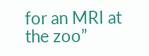for an MRI at the zoo”